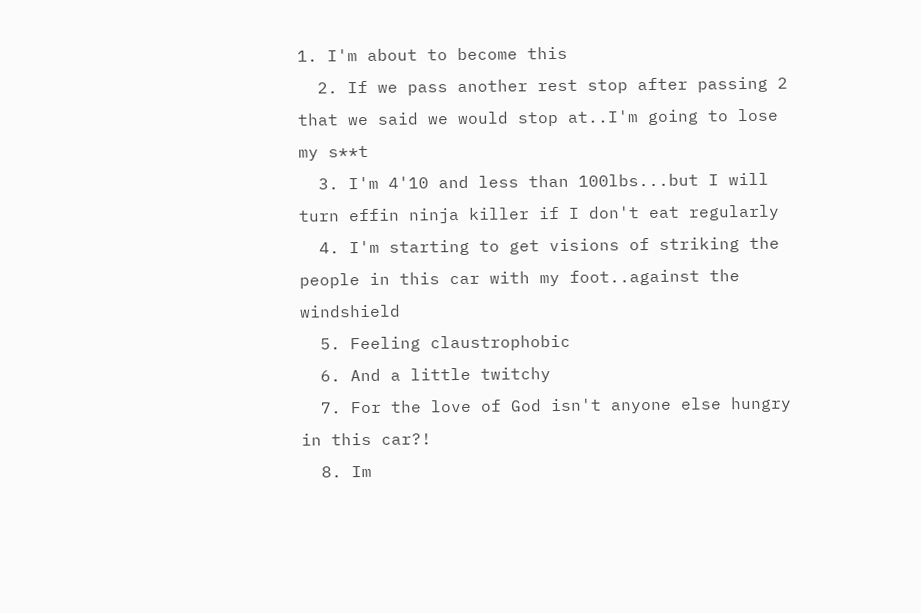1. I'm about to become this
  2. If we pass another rest stop after passing 2 that we said we would stop at..I'm going to lose my s**t
  3. I'm 4'10 and less than 100lbs...but I will turn effin ninja killer if I don't eat regularly
  4. I'm starting to get visions of striking the people in this car with my foot..against the windshield
  5. Feeling claustrophobic
  6. And a little twitchy
  7. For the love of God isn't anyone else hungry in this car?!
  8. Im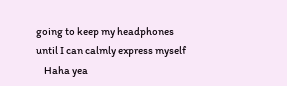going to keep my headphones until I can calmly express myself
    Haha yea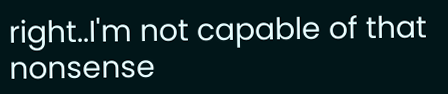right..I'm not capable of that nonsense